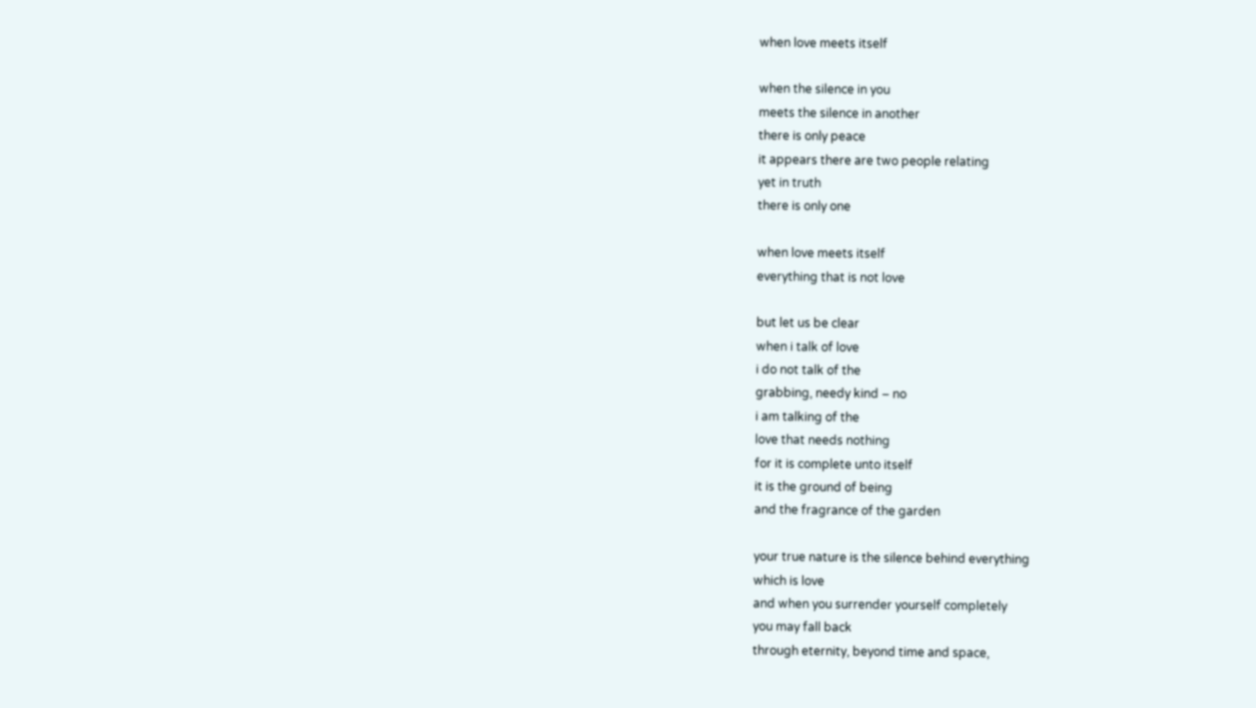when love meets itself

when the silence in you
meets the silence in another
there is only peace
it appears there are two people relating
yet in truth
there is only one

when love meets itself
everything that is not love

but let us be clear
when i talk of love
i do not talk of the
grabbing, needy kind – no
i am talking of the
love that needs nothing
for it is complete unto itself
it is the ground of being
and the fragrance of the garden

your true nature is the silence behind everything
which is love
and when you surrender yourself completely
you may fall back
through eternity, beyond time and space,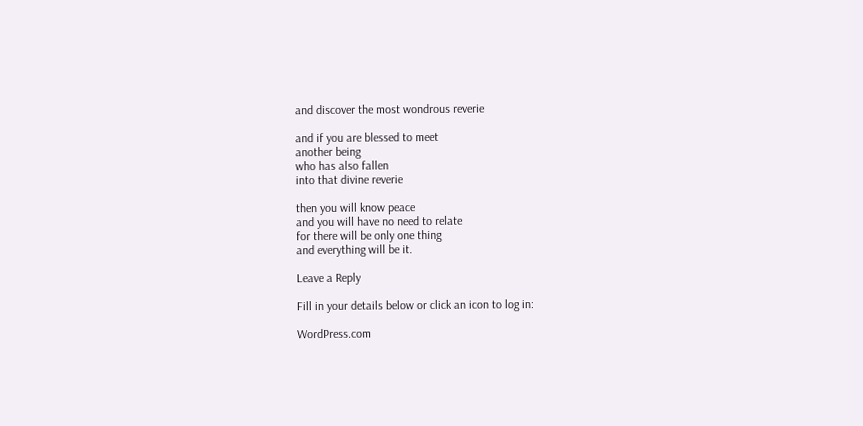and discover the most wondrous reverie

and if you are blessed to meet
another being
who has also fallen
into that divine reverie

then you will know peace
and you will have no need to relate
for there will be only one thing
and everything will be it.

Leave a Reply

Fill in your details below or click an icon to log in:

WordPress.com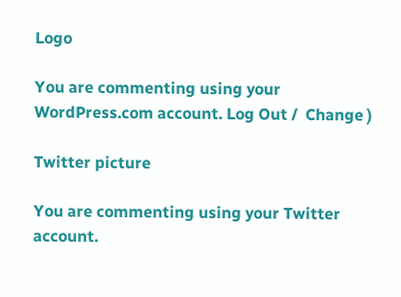Logo

You are commenting using your WordPress.com account. Log Out /  Change )

Twitter picture

You are commenting using your Twitter account.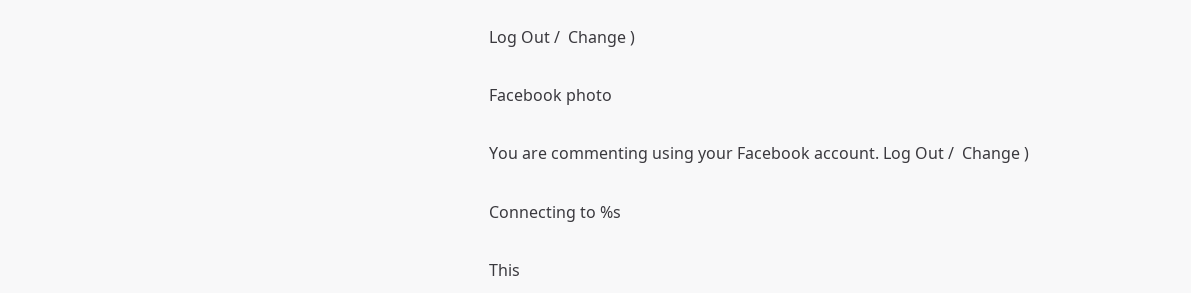Log Out /  Change )

Facebook photo

You are commenting using your Facebook account. Log Out /  Change )

Connecting to %s

This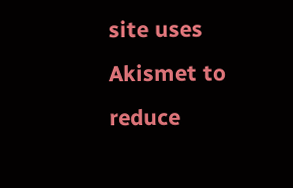site uses Akismet to reduce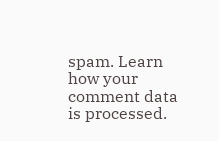spam. Learn how your comment data is processed.